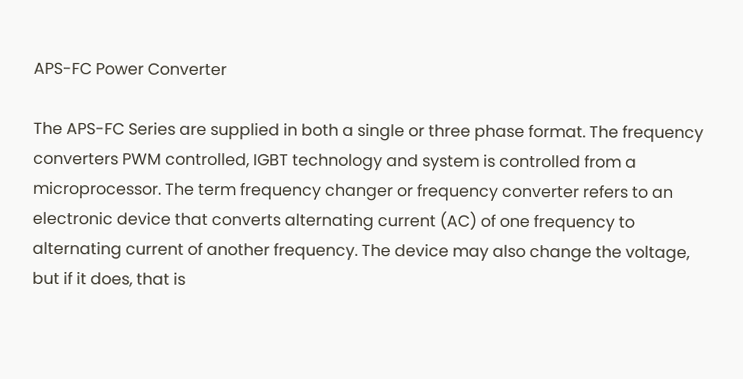APS-FC Power Converter

The APS-FC Series are supplied in both a single or three phase format. The frequency converters PWM controlled, IGBT technology and system is controlled from a microprocessor. The term frequency changer or frequency converter refers to an electronic device that converts alternating current (AC) of one frequency to alternating current of another frequency. The device may also change the voltage, but if it does, that is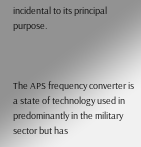incidental to its principal purpose.



The APS frequency converter is a state of technology used in predominantly in the military sector but has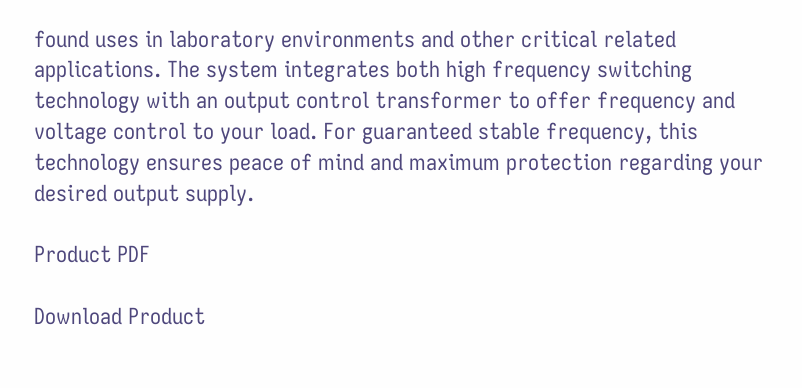found uses in laboratory environments and other critical related applications. The system integrates both high frequency switching technology with an output control transformer to offer frequency and voltage control to your load. For guaranteed stable frequency, this technology ensures peace of mind and maximum protection regarding your desired output supply.

Product PDF

Download Product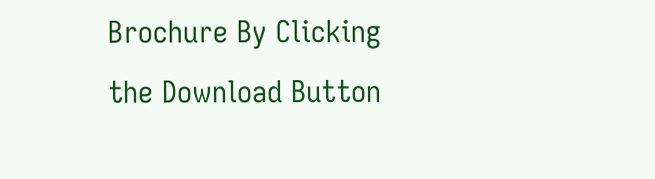Brochure By Clicking the Download Button